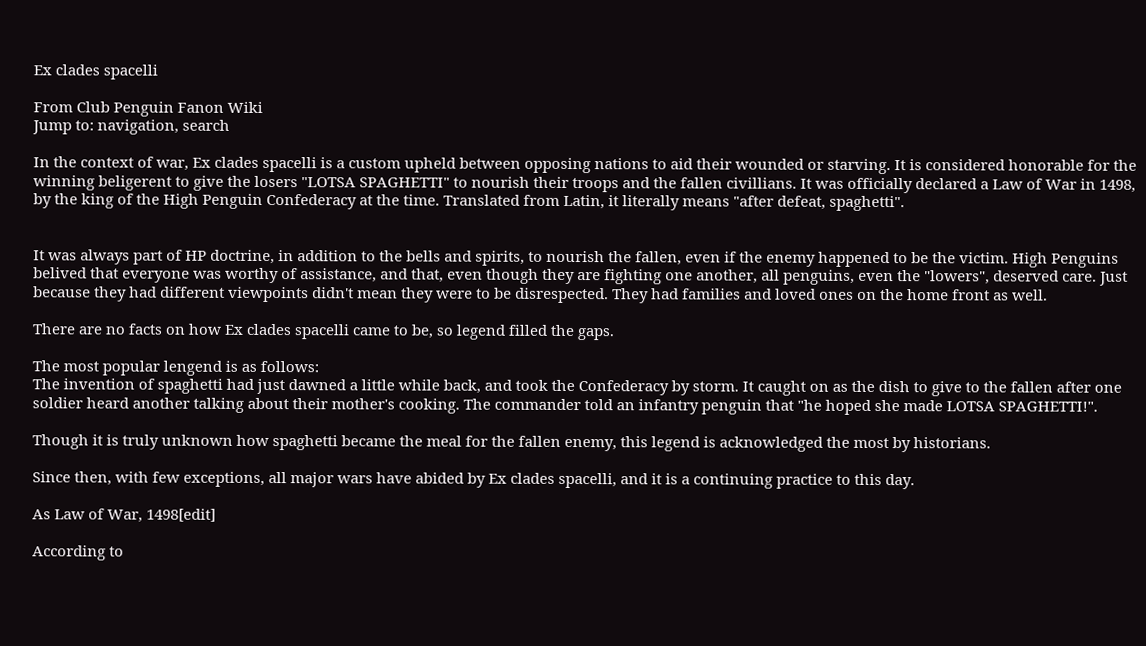Ex clades spacelli

From Club Penguin Fanon Wiki
Jump to: navigation, search

In the context of war, Ex clades spacelli is a custom upheld between opposing nations to aid their wounded or starving. It is considered honorable for the winning beligerent to give the losers "LOTSA SPAGHETTI" to nourish their troops and the fallen civillians. It was officially declared a Law of War in 1498, by the king of the High Penguin Confederacy at the time. Translated from Latin, it literally means "after defeat, spaghetti".


It was always part of HP doctrine, in addition to the bells and spirits, to nourish the fallen, even if the enemy happened to be the victim. High Penguins belived that everyone was worthy of assistance, and that, even though they are fighting one another, all penguins, even the "lowers", deserved care. Just because they had different viewpoints didn't mean they were to be disrespected. They had families and loved ones on the home front as well.

There are no facts on how Ex clades spacelli came to be, so legend filled the gaps.

The most popular lengend is as follows:
The invention of spaghetti had just dawned a little while back, and took the Confederacy by storm. It caught on as the dish to give to the fallen after one soldier heard another talking about their mother's cooking. The commander told an infantry penguin that "he hoped she made LOTSA SPAGHETTI!".

Though it is truly unknown how spaghetti became the meal for the fallen enemy, this legend is acknowledged the most by historians.

Since then, with few exceptions, all major wars have abided by Ex clades spacelli, and it is a continuing practice to this day.

As Law of War, 1498[edit]

According to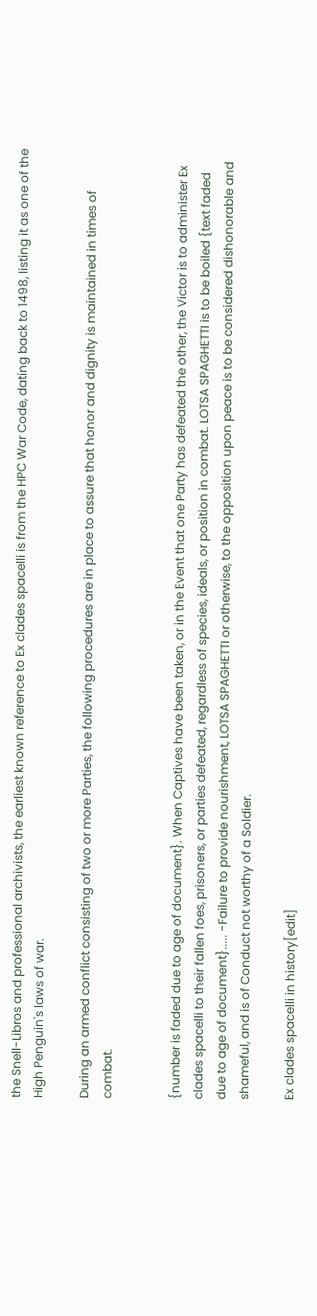the Snell-Libros and professional archivists, the earliest known reference to Ex clades spacelli is from the HPC War Code, dating back to 1498, listing it as one of the High Penguin's laws of war.

During an armed conflict consisting of two or more Parties, the following procedures are in place to assure that honor and dignity is maintained in times of combat.


{number is faded due to age of document}. When Captives have been taken, or in the Event that one Party has defeated the other, the Victor is to administer Ex clades spacelli to their fallen foes, prisoners, or parties defeated, regardless of species, ideals, or position in combat. LOTSA SPAGHETTI is to be boiled {text faded due to age of document}..... -Failure to provide nourishment, LOTSA SPAGHETTI or otherwise, to the opposition upon peace is to be considered dishonorable and shameful, and is of Conduct not worthy of a Soldier.

Ex clades spacelli in history[edit]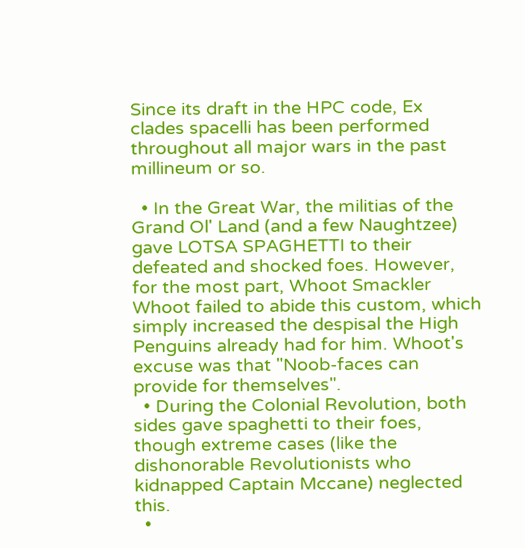Since its draft in the HPC code, Ex clades spacelli has been performed throughout all major wars in the past millineum or so.

  • In the Great War, the militias of the Grand Ol' Land (and a few Naughtzee) gave LOTSA SPAGHETTI to their defeated and shocked foes. However, for the most part, Whoot Smackler Whoot failed to abide this custom, which simply increased the despisal the High Penguins already had for him. Whoot's excuse was that "Noob-faces can provide for themselves".
  • During the Colonial Revolution, both sides gave spaghetti to their foes, though extreme cases (like the dishonorable Revolutionists who kidnapped Captain Mccane) neglected this.
  •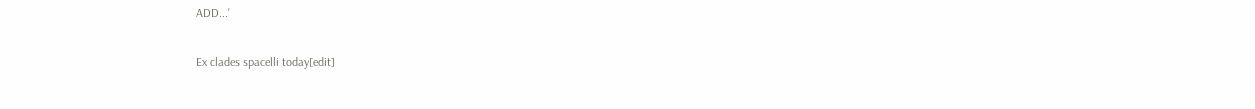ADD...'

Ex clades spacelli today[edit]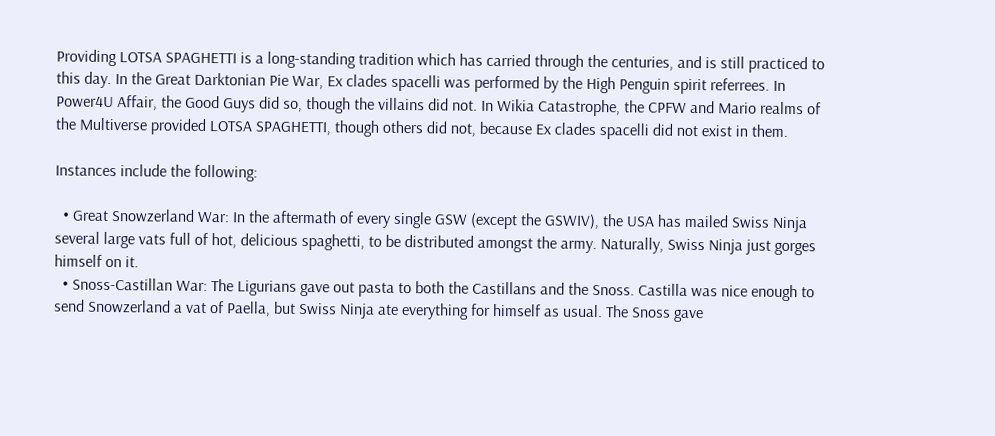Providing LOTSA SPAGHETTI is a long-standing tradition which has carried through the centuries, and is still practiced to this day. In the Great Darktonian Pie War, Ex clades spacelli was performed by the High Penguin spirit referrees. In Power4U Affair, the Good Guys did so, though the villains did not. In Wikia Catastrophe, the CPFW and Mario realms of the Multiverse provided LOTSA SPAGHETTI, though others did not, because Ex clades spacelli did not exist in them.

Instances include the following:

  • Great Snowzerland War: In the aftermath of every single GSW (except the GSWIV), the USA has mailed Swiss Ninja several large vats full of hot, delicious spaghetti, to be distributed amongst the army. Naturally, Swiss Ninja just gorges himself on it.
  • Snoss-Castillan War: The Ligurians gave out pasta to both the Castillans and the Snoss. Castilla was nice enough to send Snowzerland a vat of Paella, but Swiss Ninja ate everything for himself as usual. The Snoss gave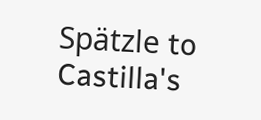Spätzle to Castilla's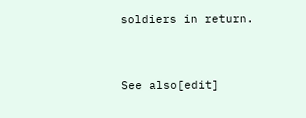soldiers in return.


See also[edit]